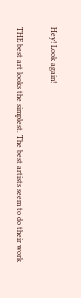Hey! Look again!

THE best art looks the simplest. The best artists seem to do their work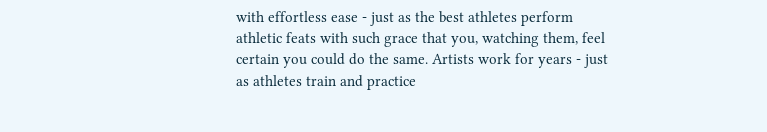with effortless ease - just as the best athletes perform athletic feats with such grace that you, watching them, feel certain you could do the same. Artists work for years - just as athletes train and practice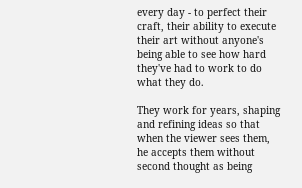every day - to perfect their craft, their ability to execute their art without anyone's being able to see how hard they've had to work to do what they do.

They work for years, shaping and refining ideas so that when the viewer sees them, he accepts them without second thought as being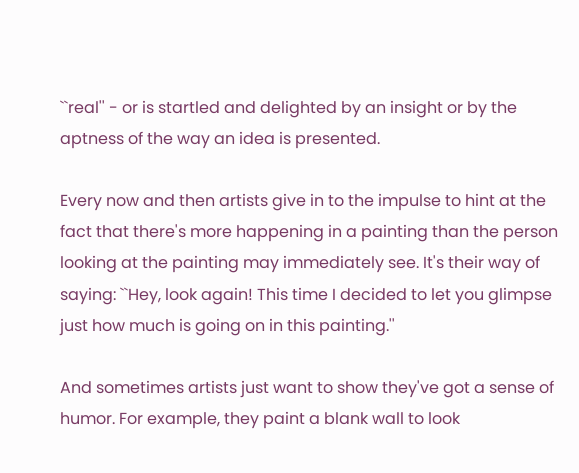``real'' - or is startled and delighted by an insight or by the aptness of the way an idea is presented.

Every now and then artists give in to the impulse to hint at the fact that there's more happening in a painting than the person looking at the painting may immediately see. It's their way of saying: ``Hey, look again! This time I decided to let you glimpse just how much is going on in this painting.''

And sometimes artists just want to show they've got a sense of humor. For example, they paint a blank wall to look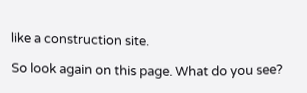like a construction site.

So look again on this page. What do you see?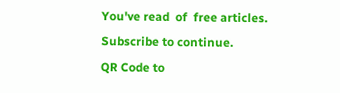You've read  of  free articles. Subscribe to continue.
QR Code to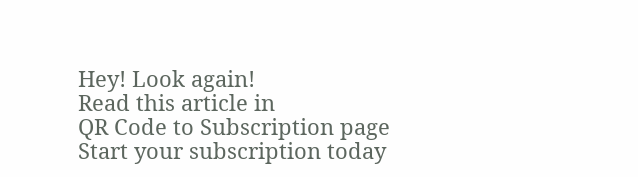Hey! Look again!
Read this article in
QR Code to Subscription page
Start your subscription today